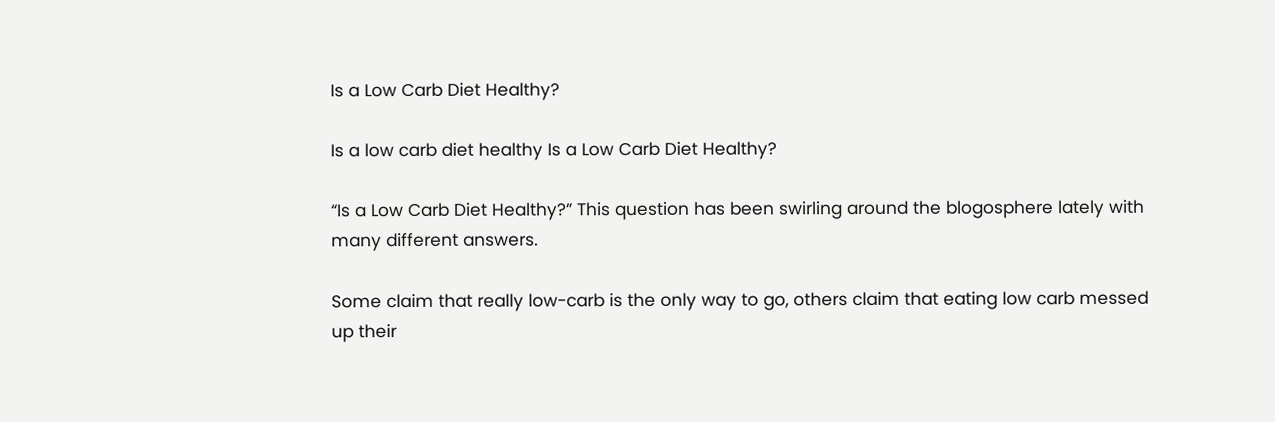Is a Low Carb Diet Healthy?

Is a low carb diet healthy Is a Low Carb Diet Healthy?

“Is a Low Carb Diet Healthy?” This question has been swirling around the blogosphere lately with many different answers.

Some claim that really low-carb is the only way to go, others claim that eating low carb messed up their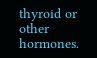thyroid or other hormones.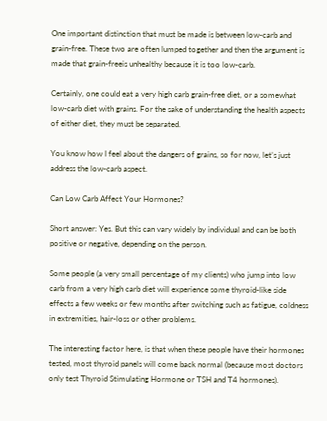One important distinction that must be made is between low-carb and grain-free. These two are often lumped together and then the argument is made that grain-freeis unhealthy because it is too low-carb.

Certainly, one could eat a very high carb grain-free diet, or a somewhat low-carb diet with grains. For the sake of understanding the health aspects of either diet, they must be separated.

You know how I feel about the dangers of grains, so for now, let’s just address the low-carb aspect.

Can Low Carb Affect Your Hormones?

Short answer: Yes. But this can vary widely by individual and can be both positive or negative, depending on the person.

Some people (a very small percentage of my clients) who jump into low carb from a very high carb diet will experience some thyroid-like side effects a few weeks or few months after switching such as fatigue, coldness in extremities, hair-loss or other problems.

The interesting factor here, is that when these people have their hormones tested, most thyroid panels will come back normal (because most doctors only test Thyroid Stimulating Hormone or TSH and T4 hormones).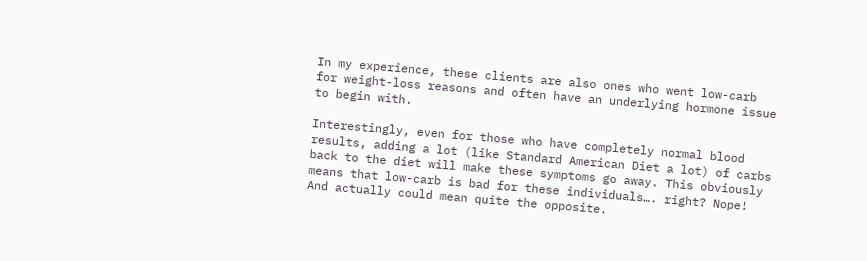In my experience, these clients are also ones who went low-carb for weight-loss reasons and often have an underlying hormone issue to begin with.

Interestingly, even for those who have completely normal blood results, adding a lot (like Standard American Diet a lot) of carbs back to the diet will make these symptoms go away. This obviously means that low-carb is bad for these individuals…. right? Nope! And actually could mean quite the opposite.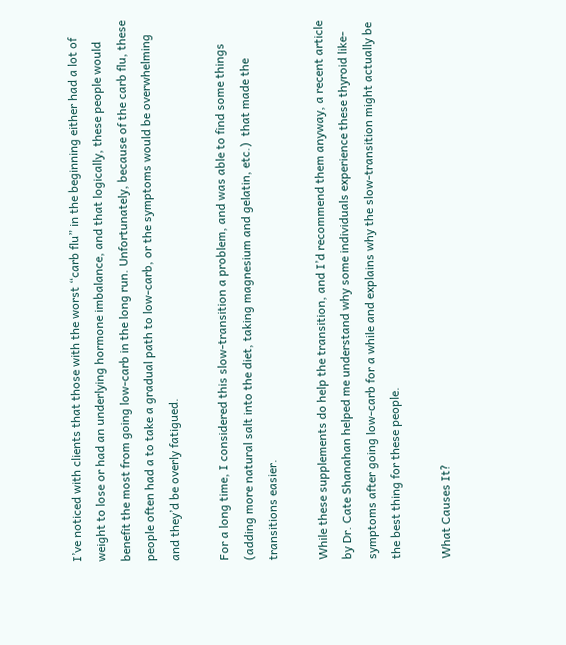I’ve noticed with clients that those with the worst “carb flu” in the beginning either had a lot of weight to lose or had an underlying hormone imbalance, and that logically, these people would benefit the most from going low-carb in the long run. Unfortunately, because of the carb flu, these people often had a to take a gradual path to low-carb, or the symptoms would be overwhelming and they’d be overly fatigued.

For a long time, I considered this slow-transition a problem, and was able to find some things (adding more natural salt into the diet, taking magnesium and gelatin, etc.)  that made the transitions easier.

While these supplements do help the transition, and I’d recommend them anyway, a recent article by Dr. Cate Shanahan helped me understand why some individuals experience these thyroid like-symptoms after going low-carb for a while and explains why the slow-transition might actually be the best thing for these people.

What Causes It?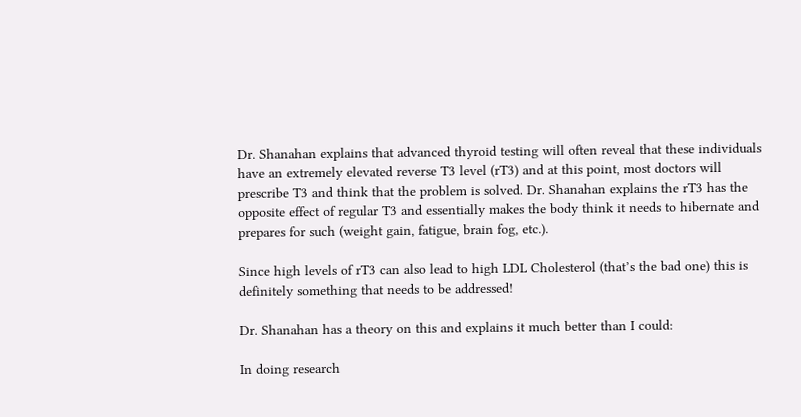Dr. Shanahan explains that advanced thyroid testing will often reveal that these individuals have an extremely elevated reverse T3 level (rT3) and at this point, most doctors will prescribe T3 and think that the problem is solved. Dr. Shanahan explains the rT3 has the opposite effect of regular T3 and essentially makes the body think it needs to hibernate and prepares for such (weight gain, fatigue, brain fog, etc.).

Since high levels of rT3 can also lead to high LDL Cholesterol (that’s the bad one) this is definitely something that needs to be addressed!

Dr. Shanahan has a theory on this and explains it much better than I could:

In doing research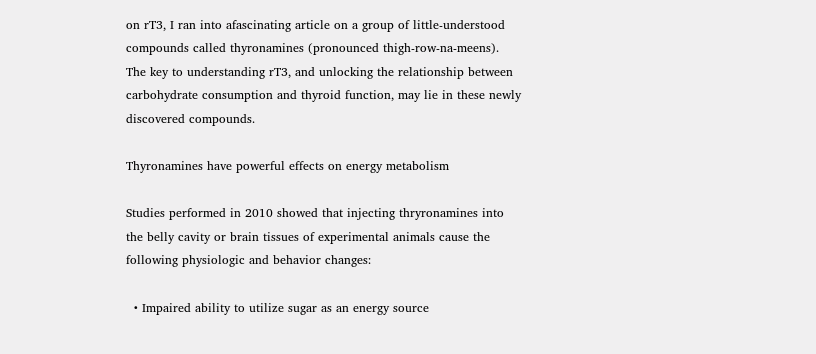on rT3, I ran into afascinating article on a group of little-understood compounds called thyronamines (pronounced thigh-row-na-meens). The key to understanding rT3, and unlocking the relationship between carbohydrate consumption and thyroid function, may lie in these newly discovered compounds.

Thyronamines have powerful effects on energy metabolism

Studies performed in 2010 showed that injecting thryronamines into the belly cavity or brain tissues of experimental animals cause the following physiologic and behavior changes:

  • Impaired ability to utilize sugar as an energy source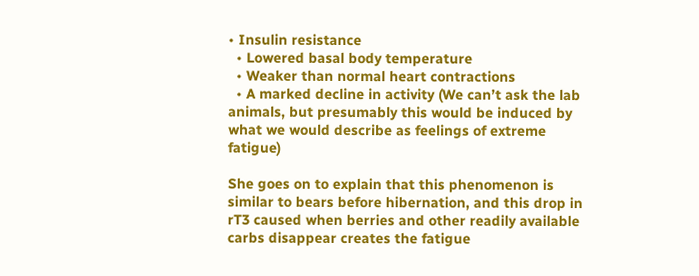• Insulin resistance
  • Lowered basal body temperature
  • Weaker than normal heart contractions
  • A marked decline in activity (We can’t ask the lab animals, but presumably this would be induced by what we would describe as feelings of extreme fatigue)

She goes on to explain that this phenomenon is similar to bears before hibernation, and this drop in rT3 caused when berries and other readily available carbs disappear creates the fatigue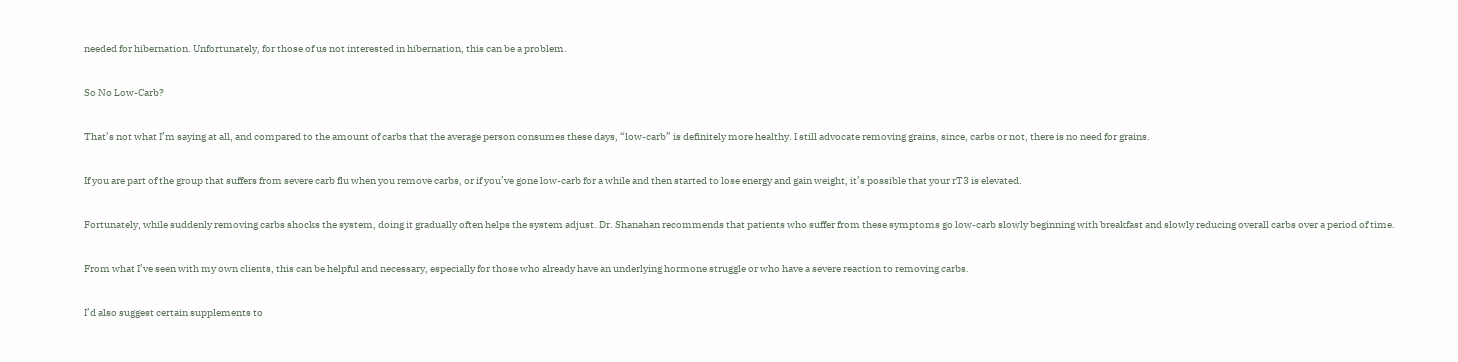needed for hibernation. Unfortunately, for those of us not interested in hibernation, this can be a problem.

So No Low-Carb?

That’s not what I’m saying at all, and compared to the amount of carbs that the average person consumes these days, “low-carb” is definitely more healthy. I still advocate removing grains, since, carbs or not, there is no need for grains.

If you are part of the group that suffers from severe carb flu when you remove carbs, or if you’ve gone low-carb for a while and then started to lose energy and gain weight, it’s possible that your rT3 is elevated.

Fortunately, while suddenly removing carbs shocks the system, doing it gradually often helps the system adjust. Dr. Shanahan recommends that patients who suffer from these symptoms go low-carb slowly beginning with breakfast and slowly reducing overall carbs over a period of time.

From what I’ve seen with my own clients, this can be helpful and necessary, especially for those who already have an underlying hormone struggle or who have a severe reaction to removing carbs.

I’d also suggest certain supplements to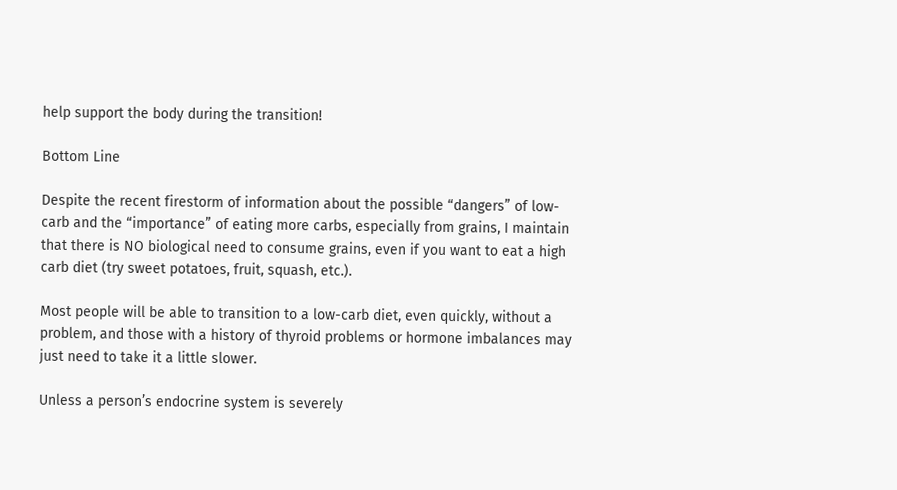help support the body during the transition!

Bottom Line

Despite the recent firestorm of information about the possible “dangers” of low-carb and the “importance” of eating more carbs, especially from grains, I maintain that there is NO biological need to consume grains, even if you want to eat a high carb diet (try sweet potatoes, fruit, squash, etc.).

Most people will be able to transition to a low-carb diet, even quickly, without a problem, and those with a history of thyroid problems or hormone imbalances may just need to take it a little slower.

Unless a person’s endocrine system is severely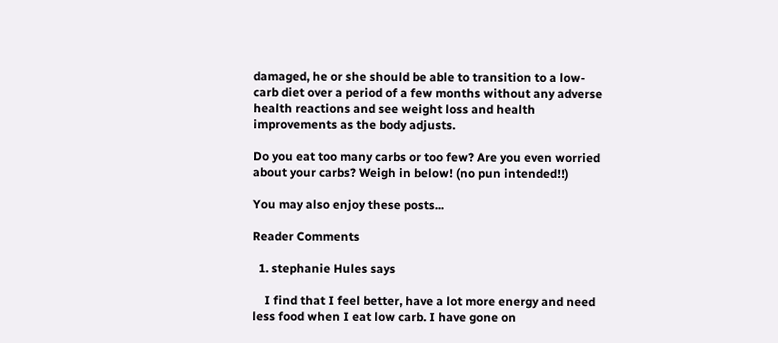damaged, he or she should be able to transition to a low-carb diet over a period of a few months without any adverse health reactions and see weight loss and health improvements as the body adjusts.

Do you eat too many carbs or too few? Are you even worried about your carbs? Weigh in below! (no pun intended!!)

You may also enjoy these posts...

Reader Comments

  1. stephanie Hules says

    I find that I feel better, have a lot more energy and need less food when I eat low carb. I have gone on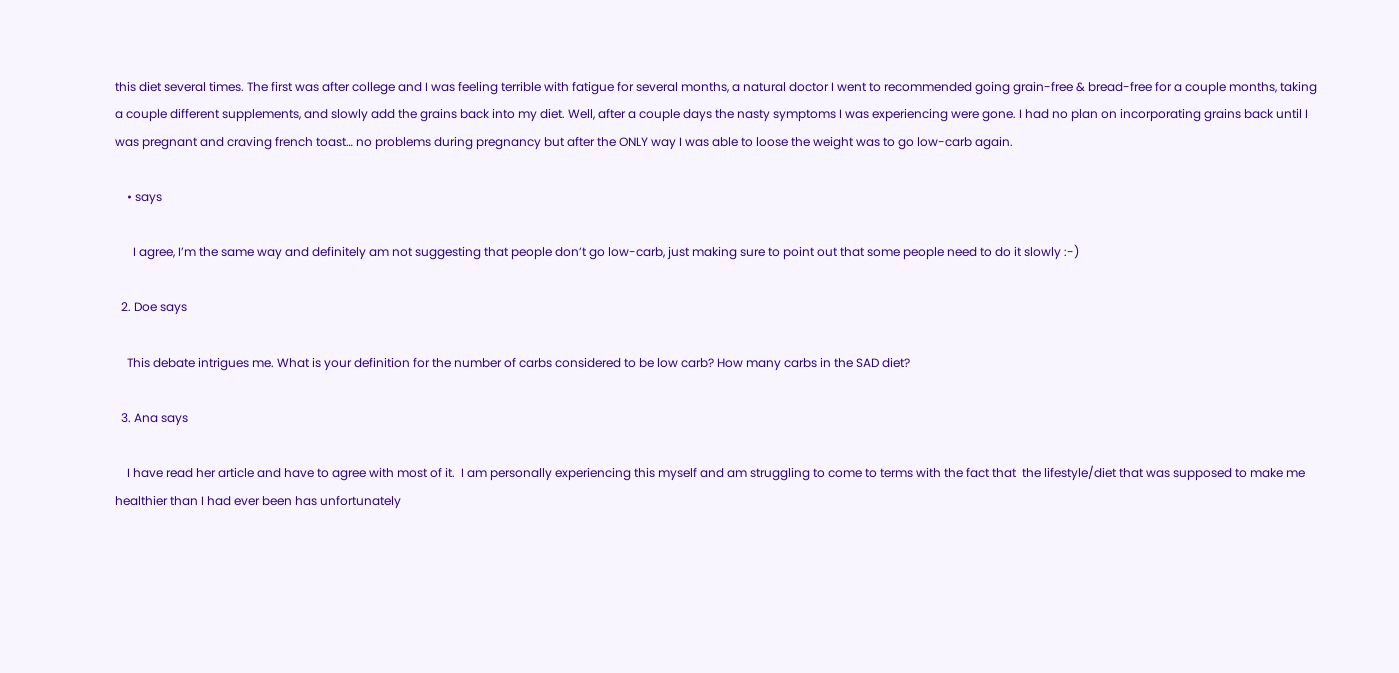this diet several times. The first was after college and I was feeling terrible with fatigue for several months, a natural doctor I went to recommended going grain-free & bread-free for a couple months, taking a couple different supplements, and slowly add the grains back into my diet. Well, after a couple days the nasty symptoms I was experiencing were gone. I had no plan on incorporating grains back until I was pregnant and craving french toast… no problems during pregnancy but after the ONLY way I was able to loose the weight was to go low-carb again.

    • says

      I agree, I’m the same way and definitely am not suggesting that people don’t go low-carb, just making sure to point out that some people need to do it slowly :-)

  2. Doe says

    This debate intrigues me. What is your definition for the number of carbs considered to be low carb? How many carbs in the SAD diet?

  3. Ana says

    I have read her article and have to agree with most of it.  I am personally experiencing this myself and am struggling to come to terms with the fact that  the lifestyle/diet that was supposed to make me healthier than I had ever been has unfortunately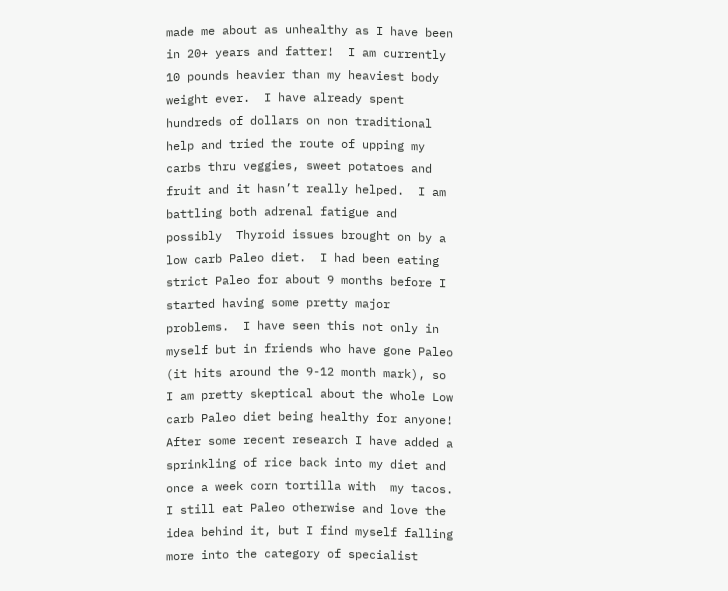made me about as unhealthy as I have been in 20+ years and fatter!  I am currently 10 pounds heavier than my heaviest body weight ever.  I have already spent hundreds of dollars on non traditional help and tried the route of upping my carbs thru veggies, sweet potatoes and fruit and it hasn’t really helped.  I am battling both adrenal fatigue and possibly  Thyroid issues brought on by a low carb Paleo diet.  I had been eating strict Paleo for about 9 months before I started having some pretty major problems.  I have seen this not only in myself but in friends who have gone Paleo (it hits around the 9-12 month mark), so I am pretty skeptical about the whole Low carb Paleo diet being healthy for anyone!  After some recent research I have added a sprinkling of rice back into my diet and once a week corn tortilla with  my tacos.  I still eat Paleo otherwise and love the idea behind it, but I find myself falling  more into the category of specialist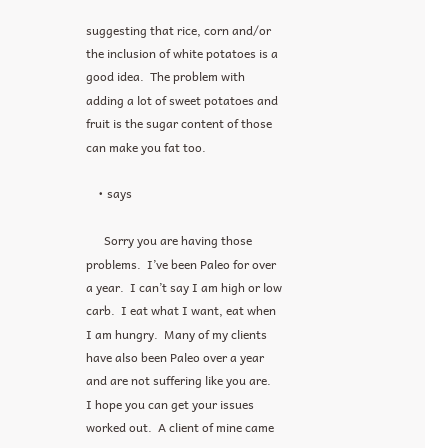suggesting that rice, corn and/or the inclusion of white potatoes is a good idea.  The problem with adding a lot of sweet potatoes and fruit is the sugar content of those can make you fat too.

    • says

      Sorry you are having those problems.  I’ve been Paleo for over a year.  I can’t say I am high or low carb.  I eat what I want, eat when I am hungry.  Many of my clients have also been Paleo over a year and are not suffering like you are.  I hope you can get your issues worked out.  A client of mine came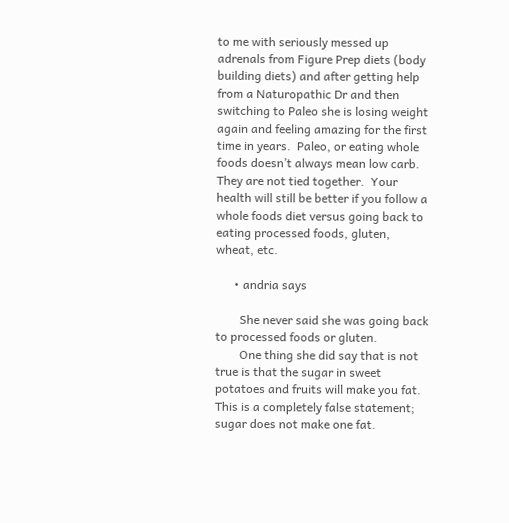to me with seriously messed up adrenals from Figure Prep diets (body building diets) and after getting help from a Naturopathic Dr and then switching to Paleo she is losing weight again and feeling amazing for the first time in years.  Paleo, or eating whole foods doesn’t always mean low carb.  They are not tied together.  Your health will still be better if you follow a whole foods diet versus going back to eating processed foods, gluten, wheat, etc.

      • andria says

        She never said she was going back to processed foods or gluten.
        One thing she did say that is not true is that the sugar in sweet potatoes and fruits will make you fat. This is a completely false statement; sugar does not make one fat.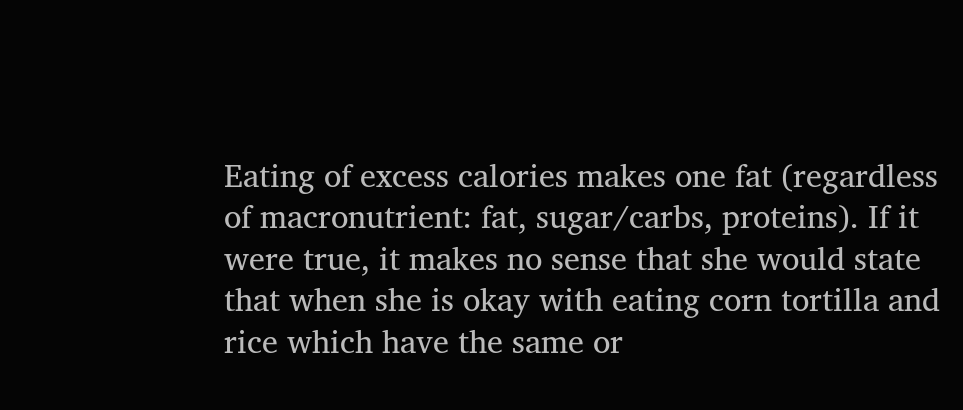Eating of excess calories makes one fat (regardless of macronutrient: fat, sugar/carbs, proteins). If it were true, it makes no sense that she would state that when she is okay with eating corn tortilla and rice which have the same or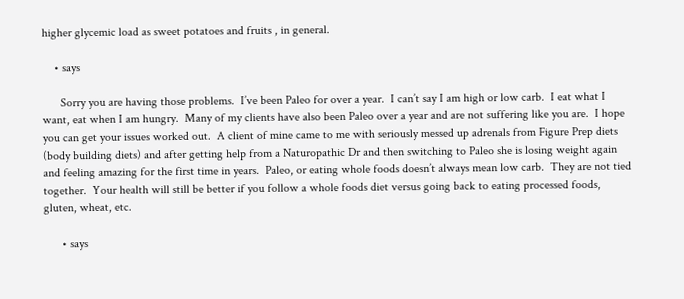higher glycemic load as sweet potatoes and fruits , in general.

    • says

      Sorry you are having those problems.  I’ve been Paleo for over a year.  I can’t say I am high or low carb.  I eat what I want, eat when I am hungry.  Many of my clients have also been Paleo over a year and are not suffering like you are.  I hope you can get your issues worked out.  A client of mine came to me with seriously messed up adrenals from Figure Prep diets (body building diets) and after getting help from a Naturopathic Dr and then switching to Paleo she is losing weight again and feeling amazing for the first time in years.  Paleo, or eating whole foods doesn’t always mean low carb.  They are not tied together.  Your health will still be better if you follow a whole foods diet versus going back to eating processed foods, gluten, wheat, etc.

      • says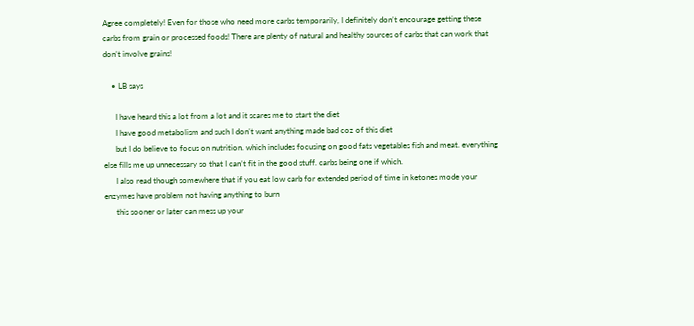Agree completely! Even for those who need more carbs temporarily, I definitely don’t encourage getting these carbs from grain or processed foods! There are plenty of natural and healthy sources of carbs that can work that don’t involve grains!

    • LB says

      I have heard this a lot from a lot and it scares me to start the diet
      I have good metabolism and such I don’t want anything made bad coz of this diet
      but I do believe to focus on nutrition. which includes focusing on good fats vegetables fish and meat. everything else fills me up unnecessary so that I can’t fit in the good stuff. carbs being one if which.
      I also read though somewhere that if you eat low carb for extended period of time in ketones mode your enzymes have problem not having anything to burn
      this sooner or later can mess up your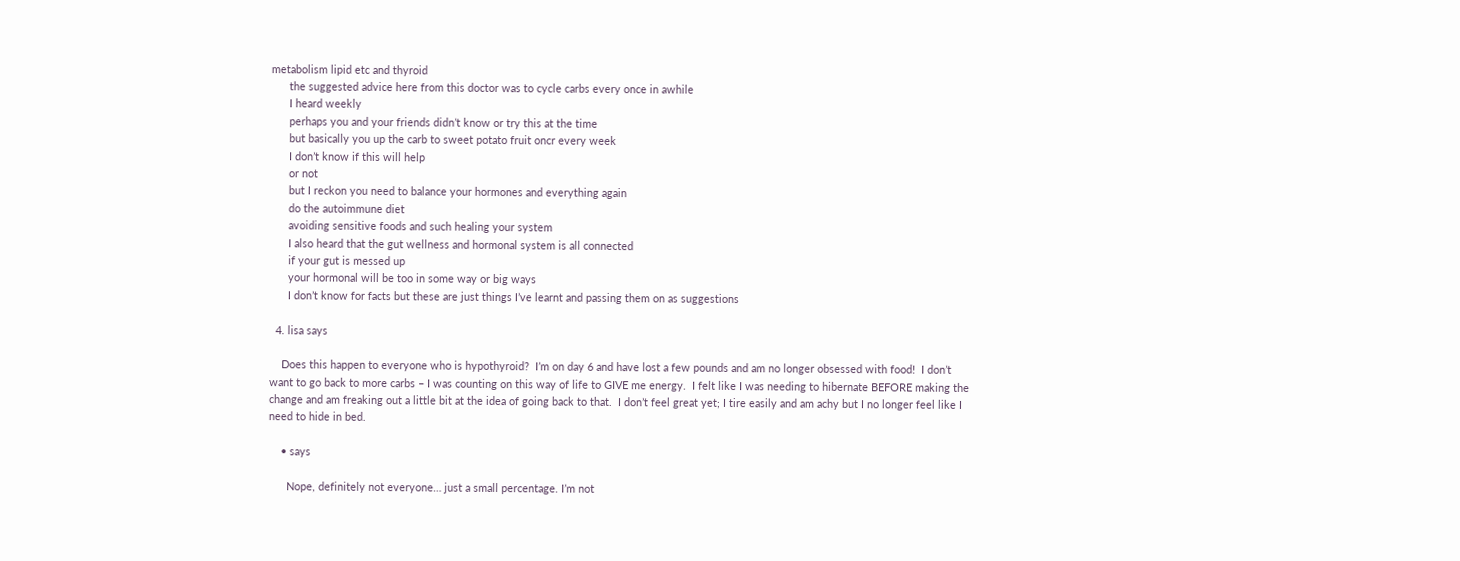metabolism lipid etc and thyroid
      the suggested advice here from this doctor was to cycle carbs every once in awhile
      I heard weekly
      perhaps you and your friends didn’t know or try this at the time
      but basically you up the carb to sweet potato fruit oncr every week
      I don’t know if this will help
      or not
      but I reckon you need to balance your hormones and everything again
      do the autoimmune diet
      avoiding sensitive foods and such healing your system
      I also heard that the gut wellness and hormonal system is all connected
      if your gut is messed up
      your hormonal will be too in some way or big ways
      I don’t know for facts but these are just things I’ve learnt and passing them on as suggestions

  4. lisa says

    Does this happen to everyone who is hypothyroid?  I’m on day 6 and have lost a few pounds and am no longer obsessed with food!  I don’t want to go back to more carbs – I was counting on this way of life to GIVE me energy.  I felt like I was needing to hibernate BEFORE making the change and am freaking out a little bit at the idea of going back to that.  I don’t feel great yet; I tire easily and am achy but I no longer feel like I need to hide in bed.

    • says

      Nope, definitely not everyone… just a small percentage. I’m not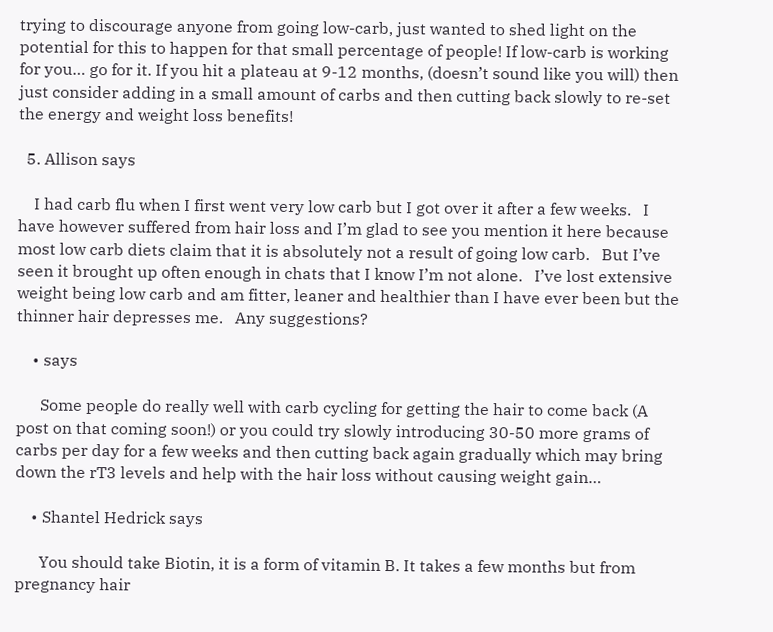trying to discourage anyone from going low-carb, just wanted to shed light on the potential for this to happen for that small percentage of people! If low-carb is working for you… go for it. If you hit a plateau at 9-12 months, (doesn’t sound like you will) then just consider adding in a small amount of carbs and then cutting back slowly to re-set the energy and weight loss benefits!

  5. Allison says

    I had carb flu when I first went very low carb but I got over it after a few weeks.   I have however suffered from hair loss and I’m glad to see you mention it here because most low carb diets claim that it is absolutely not a result of going low carb.   But I’ve seen it brought up often enough in chats that I know I’m not alone.   I’ve lost extensive weight being low carb and am fitter, leaner and healthier than I have ever been but the thinner hair depresses me.   Any suggestions?

    • says

      Some people do really well with carb cycling for getting the hair to come back (A post on that coming soon!) or you could try slowly introducing 30-50 more grams of carbs per day for a few weeks and then cutting back again gradually which may bring down the rT3 levels and help with the hair loss without causing weight gain…

    • Shantel Hedrick says

      You should take Biotin, it is a form of vitamin B. It takes a few months but from pregnancy hair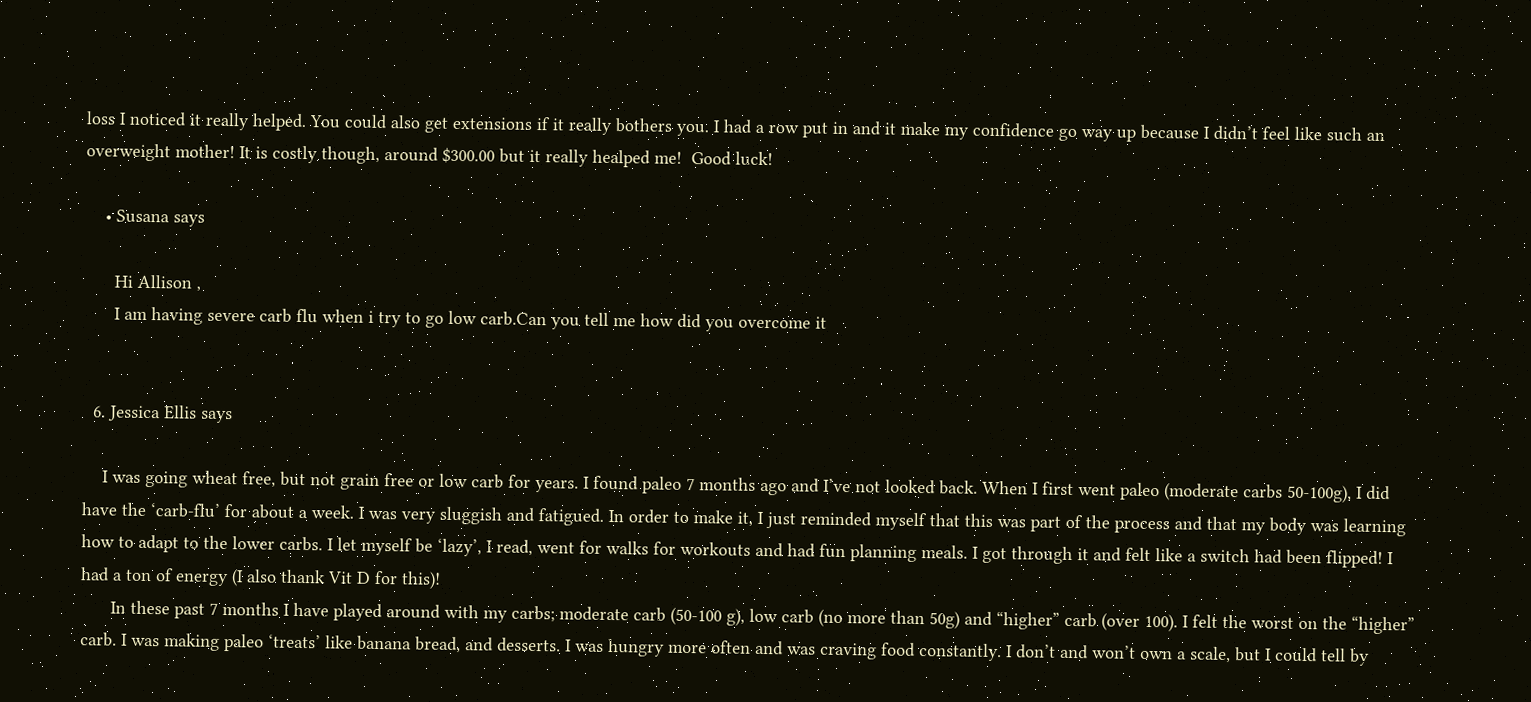loss I noticed it really helped. You could also get extensions if it really bothers you. I had a row put in and it make my confidence go way up because I didn’t feel like such an overweight mother! It is costly though, around $300.00 but it really healped me!  Good luck!

    • Susana says

      Hi Allison ,
      I am having severe carb flu when i try to go low carb.Can you tell me how did you overcome it


  6. Jessica Ellis says

    I was going wheat free, but not grain free or low carb for years. I found paleo 7 months ago and I’ve not looked back. When I first went paleo (moderate carbs 50-100g), I did have the ‘carb-flu’ for about a week. I was very sluggish and fatigued. In order to make it, I just reminded myself that this was part of the process and that my body was learning how to adapt to the lower carbs. I let myself be ‘lazy’, I read, went for walks for workouts and had fun planning meals. I got through it and felt like a switch had been flipped! I had a ton of energy (I also thank Vit D for this)!
      In these past 7 months I have played around with my carbs; moderate carb (50-100 g), low carb (no more than 50g) and “higher” carb (over 100). I felt the worst on the “higher” carb. I was making paleo ‘treats’ like banana bread, and desserts. I was hungry more often and was craving food constantly. I don’t and won’t own a scale, but I could tell by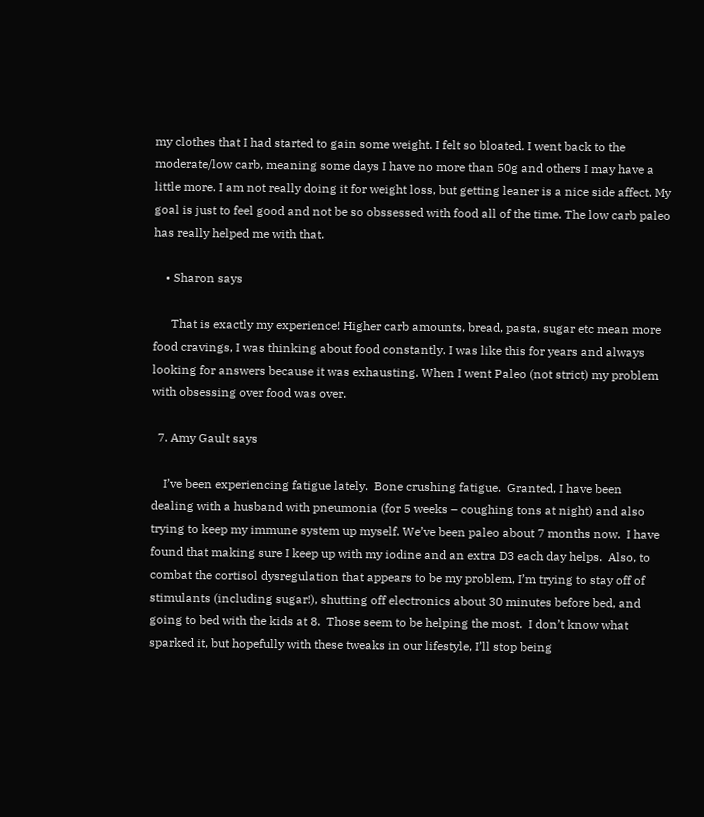my clothes that I had started to gain some weight. I felt so bloated. I went back to the moderate/low carb, meaning some days I have no more than 50g and others I may have a little more. I am not really doing it for weight loss, but getting leaner is a nice side affect. My goal is just to feel good and not be so obssessed with food all of the time. The low carb paleo has really helped me with that.

    • Sharon says

      That is exactly my experience! Higher carb amounts, bread, pasta, sugar etc mean more food cravings, I was thinking about food constantly. I was like this for years and always looking for answers because it was exhausting. When I went Paleo (not strict) my problem with obsessing over food was over.

  7. Amy Gault says

    I’ve been experiencing fatigue lately.  Bone crushing fatigue.  Granted, I have been dealing with a husband with pneumonia (for 5 weeks – coughing tons at night) and also trying to keep my immune system up myself. We’ve been paleo about 7 months now.  I have found that making sure I keep up with my iodine and an extra D3 each day helps.  Also, to combat the cortisol dysregulation that appears to be my problem, I’m trying to stay off of stimulants (including sugar!), shutting off electronics about 30 minutes before bed, and going to bed with the kids at 8.  Those seem to be helping the most.  I don’t know what sparked it, but hopefully with these tweaks in our lifestyle, I’ll stop being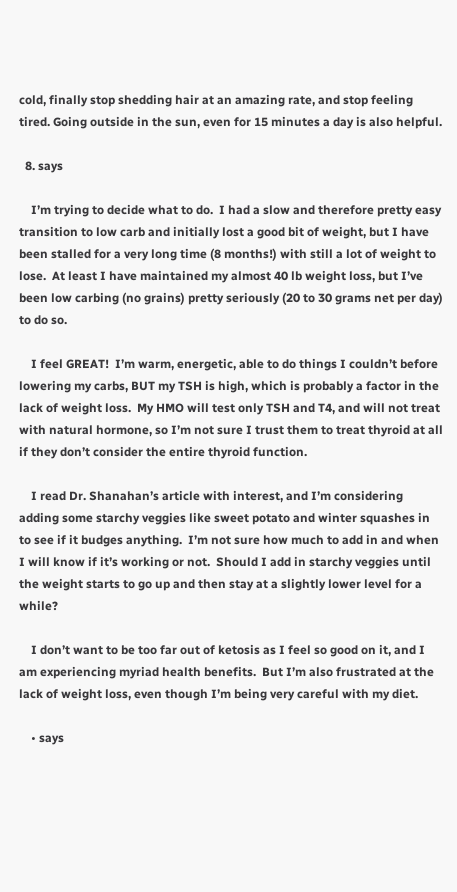cold, finally stop shedding hair at an amazing rate, and stop feeling tired. Going outside in the sun, even for 15 minutes a day is also helpful.

  8. says

    I’m trying to decide what to do.  I had a slow and therefore pretty easy transition to low carb and initially lost a good bit of weight, but I have been stalled for a very long time (8 months!) with still a lot of weight to lose.  At least I have maintained my almost 40 lb weight loss, but I’ve been low carbing (no grains) pretty seriously (20 to 30 grams net per day) to do so.

    I feel GREAT!  I’m warm, energetic, able to do things I couldn’t before lowering my carbs, BUT my TSH is high, which is probably a factor in the lack of weight loss.  My HMO will test only TSH and T4, and will not treat with natural hormone, so I’m not sure I trust them to treat thyroid at all if they don’t consider the entire thyroid function.

    I read Dr. Shanahan’s article with interest, and I’m considering adding some starchy veggies like sweet potato and winter squashes in to see if it budges anything.  I’m not sure how much to add in and when I will know if it’s working or not.  Should I add in starchy veggies until the weight starts to go up and then stay at a slightly lower level for a while?

    I don’t want to be too far out of ketosis as I feel so good on it, and I am experiencing myriad health benefits.  But I’m also frustrated at the lack of weight loss, even though I’m being very careful with my diet.

    • says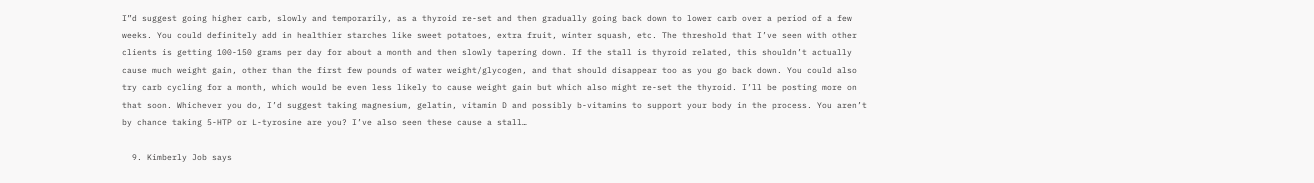I”d suggest going higher carb, slowly and temporarily, as a thyroid re-set and then gradually going back down to lower carb over a period of a few weeks. You could definitely add in healthier starches like sweet potatoes, extra fruit, winter squash, etc. The threshold that I’ve seen with other clients is getting 100-150 grams per day for about a month and then slowly tapering down. If the stall is thyroid related, this shouldn’t actually cause much weight gain, other than the first few pounds of water weight/glycogen, and that should disappear too as you go back down. You could also try carb cycling for a month, which would be even less likely to cause weight gain but which also might re-set the thyroid. I’ll be posting more on that soon. Whichever you do, I’d suggest taking magnesium, gelatin, vitamin D and possibly b-vitamins to support your body in the process. You aren’t by chance taking 5-HTP or L-tyrosine are you? I’ve also seen these cause a stall…

  9. Kimberly Job says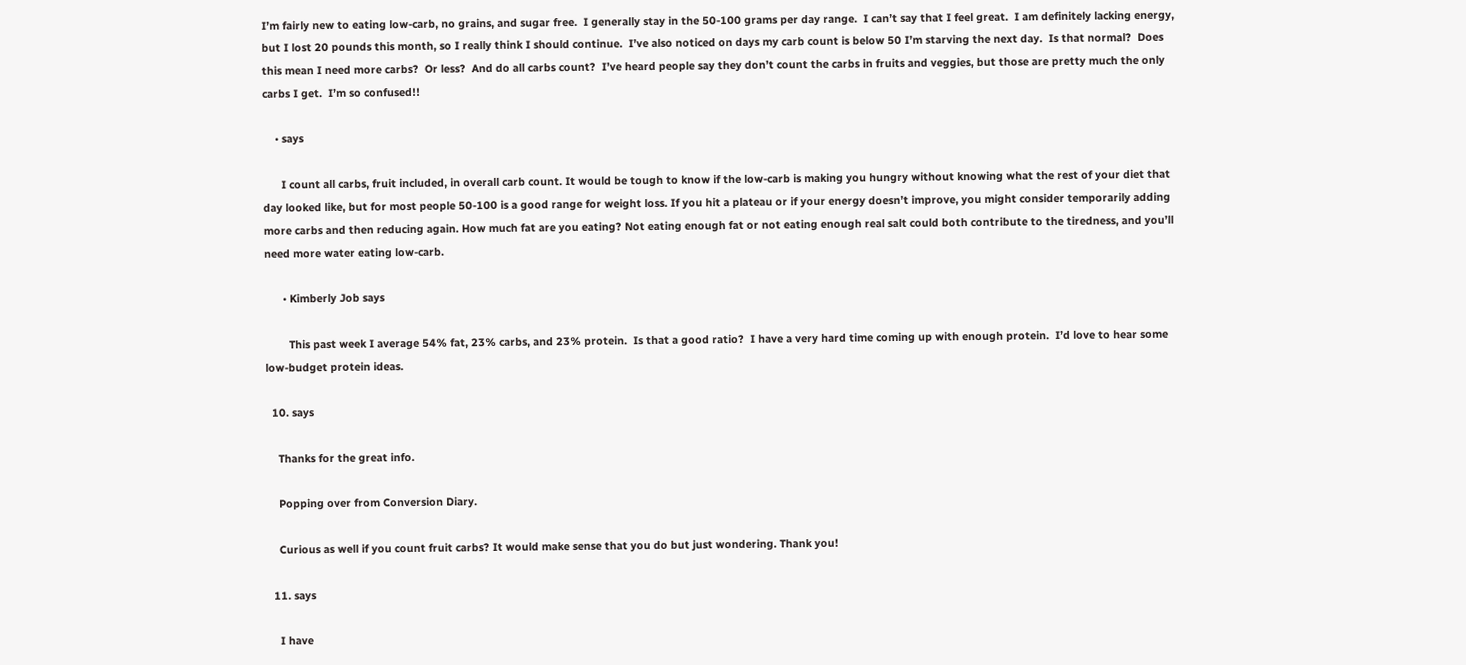I’m fairly new to eating low-carb, no grains, and sugar free.  I generally stay in the 50-100 grams per day range.  I can’t say that I feel great.  I am definitely lacking energy, but I lost 20 pounds this month, so I really think I should continue.  I’ve also noticed on days my carb count is below 50 I’m starving the next day.  Is that normal?  Does this mean I need more carbs?  Or less?  And do all carbs count?  I’ve heard people say they don’t count the carbs in fruits and veggies, but those are pretty much the only carbs I get.  I’m so confused!!

    • says

      I count all carbs, fruit included, in overall carb count. It would be tough to know if the low-carb is making you hungry without knowing what the rest of your diet that day looked like, but for most people 50-100 is a good range for weight loss. If you hit a plateau or if your energy doesn’t improve, you might consider temporarily adding more carbs and then reducing again. How much fat are you eating? Not eating enough fat or not eating enough real salt could both contribute to the tiredness, and you’ll need more water eating low-carb.

      • Kimberly Job says

        This past week I average 54% fat, 23% carbs, and 23% protein.  Is that a good ratio?  I have a very hard time coming up with enough protein.  I’d love to hear some low-budget protein ideas.

  10. says

    Thanks for the great info.

    Popping over from Conversion Diary.

    Curious as well if you count fruit carbs? It would make sense that you do but just wondering. Thank you!

  11. says

    I have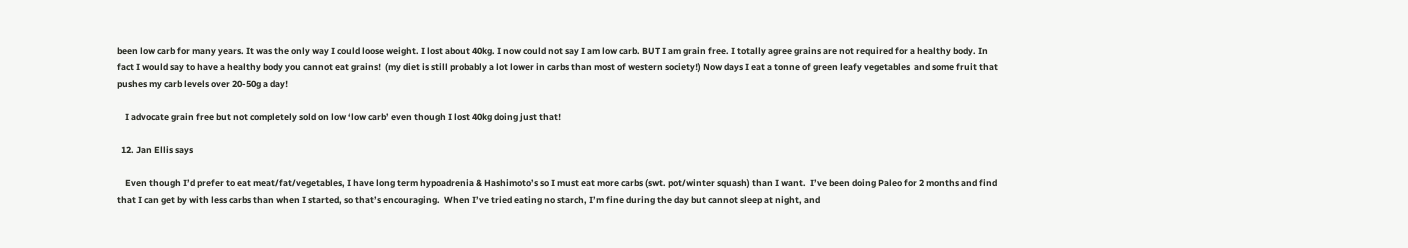been low carb for many years. It was the only way I could loose weight. I lost about 40kg. I now could not say I am low carb. BUT I am grain free. I totally agree grains are not required for a healthy body. In fact I would say to have a healthy body you cannot eat grains!  (my diet is still probably a lot lower in carbs than most of western society!) Now days I eat a tonne of green leafy vegetables  and some fruit that pushes my carb levels over 20-50g a day!

    I advocate grain free but not completely sold on low ‘low carb’ even though I lost 40kg doing just that!

  12. Jan Ellis says

    Even though I’d prefer to eat meat/fat/vegetables, I have long term hypoadrenia & Hashimoto’s so I must eat more carbs (swt. pot/winter squash) than I want.  I’ve been doing Paleo for 2 months and find that I can get by with less carbs than when I started, so that’s encouraging.  When I’ve tried eating no starch, I’m fine during the day but cannot sleep at night, and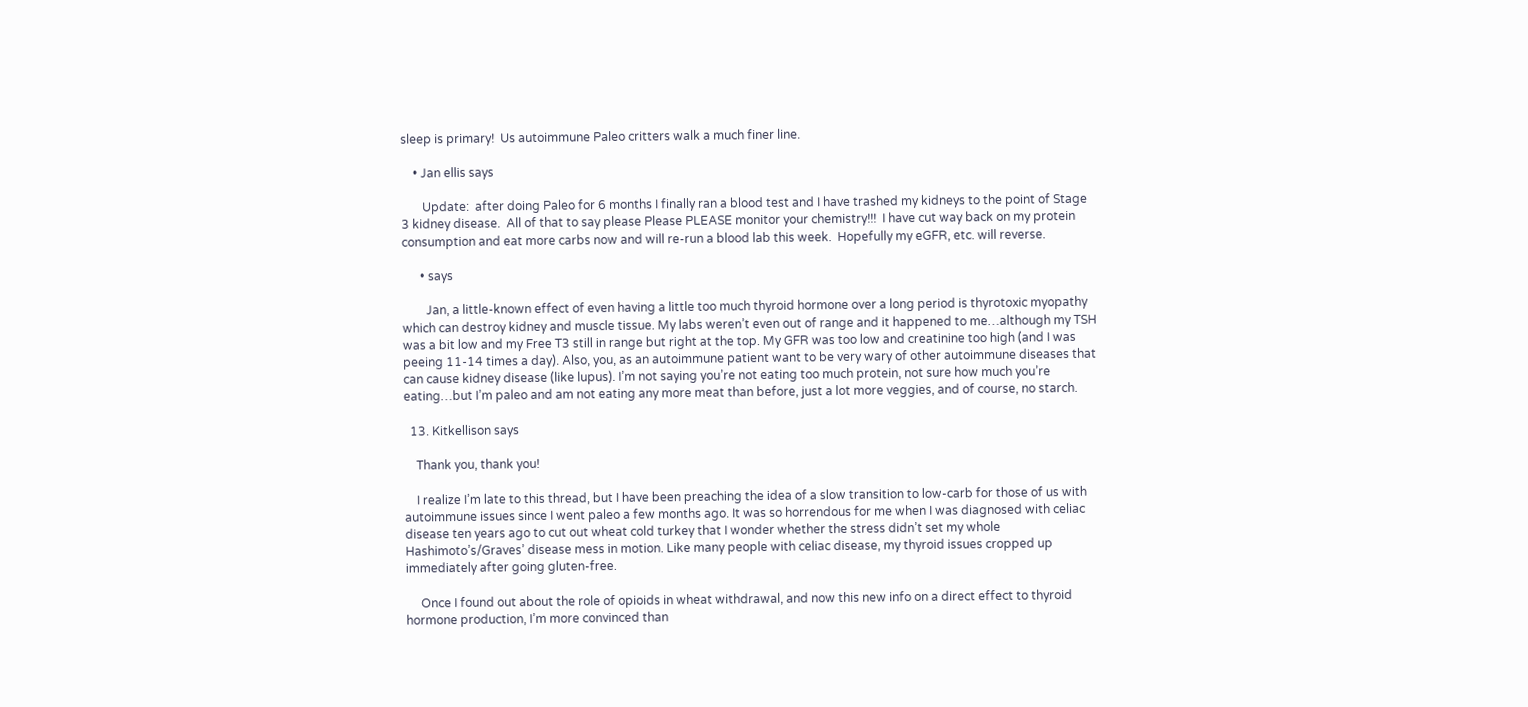sleep is primary!  Us autoimmune Paleo critters walk a much finer line.

    • Jan ellis says

       Update:  after doing Paleo for 6 months I finally ran a blood test and I have trashed my kidneys to the point of Stage 3 kidney disease.  All of that to say please Please PLEASE monitor your chemistry!!!  I have cut way back on my protein consumption and eat more carbs now and will re-run a blood lab this week.  Hopefully my eGFR, etc. will reverse.

      • says

        Jan, a little-known effect of even having a little too much thyroid hormone over a long period is thyrotoxic myopathy which can destroy kidney and muscle tissue. My labs weren’t even out of range and it happened to me…although my TSH was a bit low and my Free T3 still in range but right at the top. My GFR was too low and creatinine too high (and I was peeing 11-14 times a day). Also, you, as an autoimmune patient want to be very wary of other autoimmune diseases that can cause kidney disease (like lupus). I’m not saying you’re not eating too much protein, not sure how much you’re eating…but I’m paleo and am not eating any more meat than before, just a lot more veggies, and of course, no starch.

  13. Kitkellison says

    Thank you, thank you!

    I realize I’m late to this thread, but I have been preaching the idea of a slow transition to low-carb for those of us with autoimmune issues since I went paleo a few months ago. It was so horrendous for me when I was diagnosed with celiac disease ten years ago to cut out wheat cold turkey that I wonder whether the stress didn’t set my whole Hashimoto’s/Graves’ disease mess in motion. Like many people with celiac disease, my thyroid issues cropped up immediately after going gluten-free.

     Once I found out about the role of opioids in wheat withdrawal, and now this new info on a direct effect to thyroid hormone production, I’m more convinced than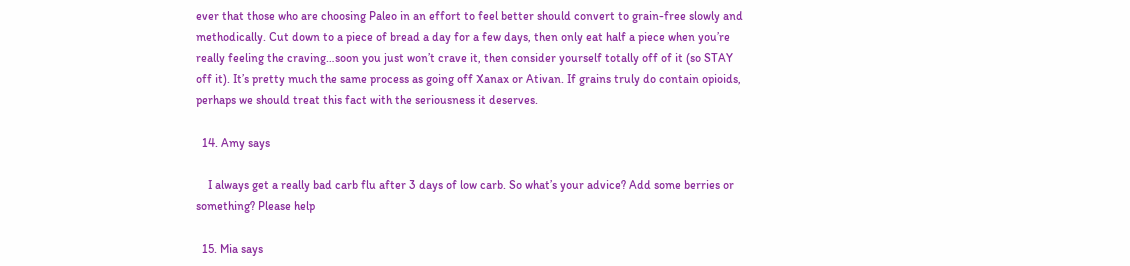ever that those who are choosing Paleo in an effort to feel better should convert to grain-free slowly and methodically. Cut down to a piece of bread a day for a few days, then only eat half a piece when you’re really feeling the craving…soon you just won’t crave it, then consider yourself totally off of it (so STAY off it). It’s pretty much the same process as going off Xanax or Ativan. If grains truly do contain opioids, perhaps we should treat this fact with the seriousness it deserves.

  14. Amy says

    I always get a really bad carb flu after 3 days of low carb. So what’s your advice? Add some berries or something? Please help

  15. Mia says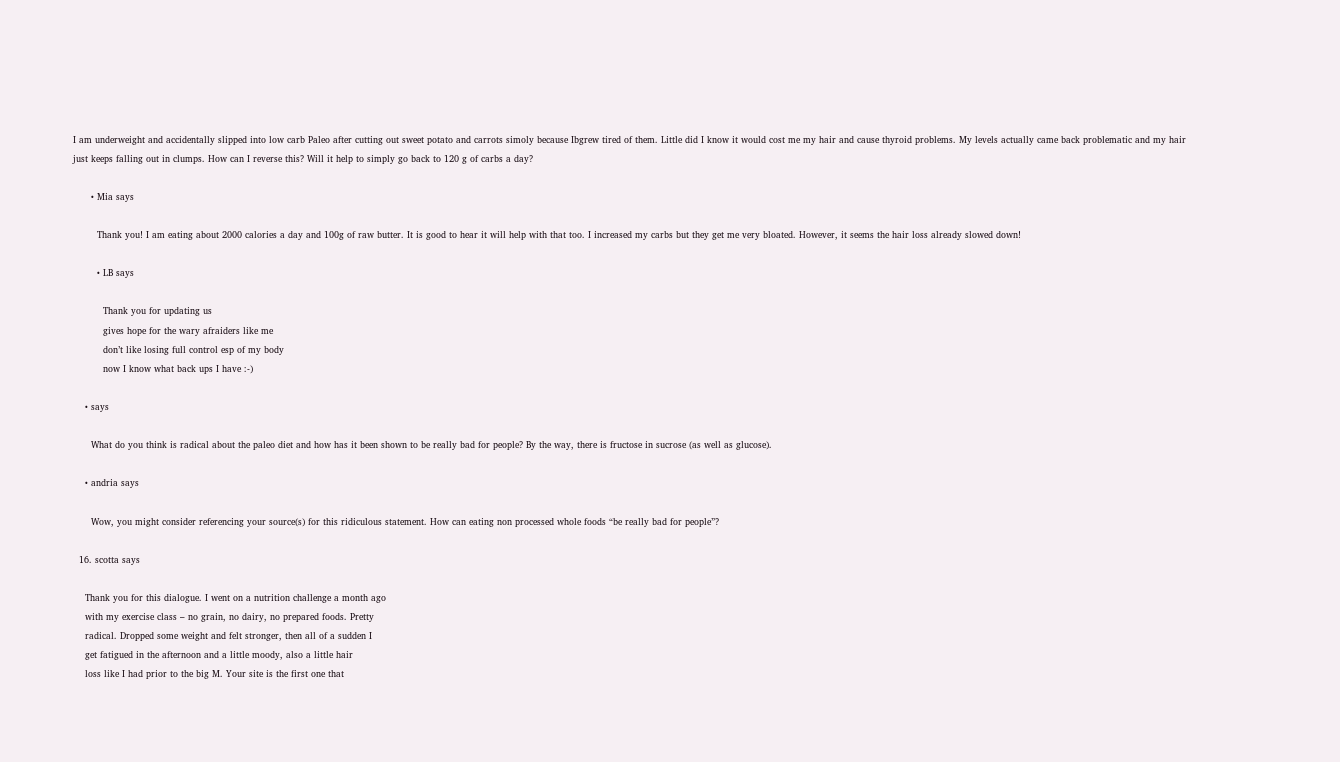I am underweight and accidentally slipped into low carb Paleo after cutting out sweet potato and carrots simoly because Ibgrew tired of them. Little did I know it would cost me my hair and cause thyroid problems. My levels actually came back problematic and my hair just keeps falling out in clumps. How can I reverse this? Will it help to simply go back to 120 g of carbs a day?

      • Mia says

        Thank you! I am eating about 2000 calories a day and 100g of raw butter. It is good to hear it will help with that too. I increased my carbs but they get me very bloated. However, it seems the hair loss already slowed down!

        • LB says

          Thank you for updating us
          gives hope for the wary afraiders like me
          don’t like losing full control esp of my body
          now I know what back ups I have :-)

    • says

      What do you think is radical about the paleo diet and how has it been shown to be really bad for people? By the way, there is fructose in sucrose (as well as glucose).

    • andria says

      Wow, you might consider referencing your source(s) for this ridiculous statement. How can eating non processed whole foods “be really bad for people”?

  16. scotta says

    Thank you for this dialogue. I went on a nutrition challenge a month ago
    with my exercise class – no grain, no dairy, no prepared foods. Pretty
    radical. Dropped some weight and felt stronger, then all of a sudden I
    get fatigued in the afternoon and a little moody, also a little hair
    loss like I had prior to the big M. Your site is the first one that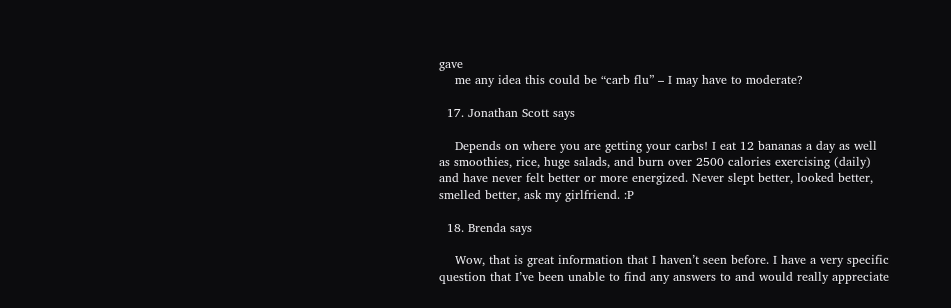gave
    me any idea this could be “carb flu” – I may have to moderate?

  17. Jonathan Scott says

    Depends on where you are getting your carbs! I eat 12 bananas a day as well as smoothies, rice, huge salads, and burn over 2500 calories exercising (daily) and have never felt better or more energized. Never slept better, looked better, smelled better, ask my girlfriend. :P

  18. Brenda says

    Wow, that is great information that I haven’t seen before. I have a very specific question that I’ve been unable to find any answers to and would really appreciate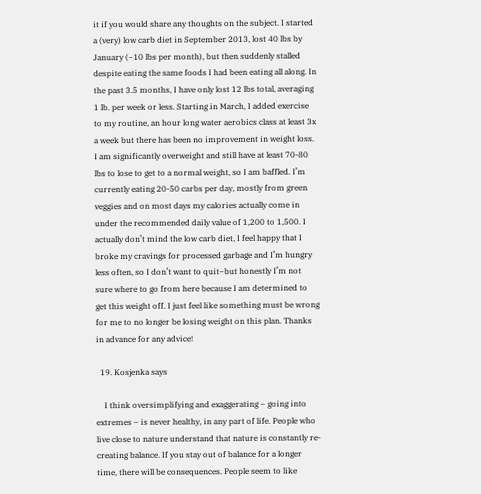it if you would share any thoughts on the subject. I started a (very) low carb diet in September 2013, lost 40 lbs by January (~10 lbs per month), but then suddenly stalled despite eating the same foods I had been eating all along. In the past 3.5 months, I have only lost 12 lbs total, averaging 1 lb. per week or less. Starting in March, I added exercise to my routine, an hour long water aerobics class at least 3x a week but there has been no improvement in weight loss. I am significantly overweight and still have at least 70-80 lbs to lose to get to a normal weight, so I am baffled. I’m currently eating 20-50 carbs per day, mostly from green veggies and on most days my calories actually come in under the recommended daily value of 1,200 to 1,500. I actually don’t mind the low carb diet, I feel happy that I broke my cravings for processed garbage and I’m hungry less often, so I don’t want to quit–but honestly I’m not sure where to go from here because I am determined to get this weight off. I just feel like something must be wrong for me to no longer be losing weight on this plan. Thanks in advance for any advice!

  19. Kosjenka says

    I think oversimplifying and exaggerating – going into extremes – is never healthy, in any part of life. People who live close to nature understand that nature is constantly re-creating balance. If you stay out of balance for a longer time, there will be consequences. People seem to like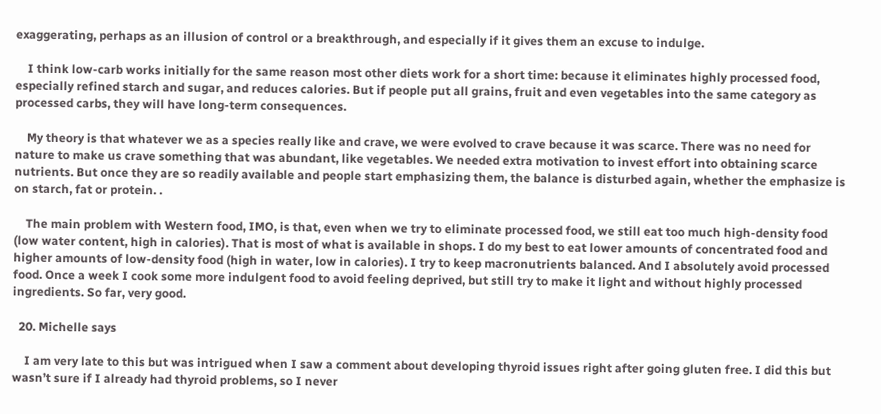exaggerating, perhaps as an illusion of control or a breakthrough, and especially if it gives them an excuse to indulge.

    I think low-carb works initially for the same reason most other diets work for a short time: because it eliminates highly processed food, especially refined starch and sugar, and reduces calories. But if people put all grains, fruit and even vegetables into the same category as processed carbs, they will have long-term consequences.

    My theory is that whatever we as a species really like and crave, we were evolved to crave because it was scarce. There was no need for nature to make us crave something that was abundant, like vegetables. We needed extra motivation to invest effort into obtaining scarce nutrients. But once they are so readily available and people start emphasizing them, the balance is disturbed again, whether the emphasize is on starch, fat or protein. .

    The main problem with Western food, IMO, is that, even when we try to eliminate processed food, we still eat too much high-density food (low water content, high in calories). That is most of what is available in shops. I do my best to eat lower amounts of concentrated food and higher amounts of low-density food (high in water, low in calories). I try to keep macronutrients balanced. And I absolutely avoid processed food. Once a week I cook some more indulgent food to avoid feeling deprived, but still try to make it light and without highly processed ingredients. So far, very good.

  20. Michelle says

    I am very late to this but was intrigued when I saw a comment about developing thyroid issues right after going gluten free. I did this but wasn’t sure if I already had thyroid problems, so I never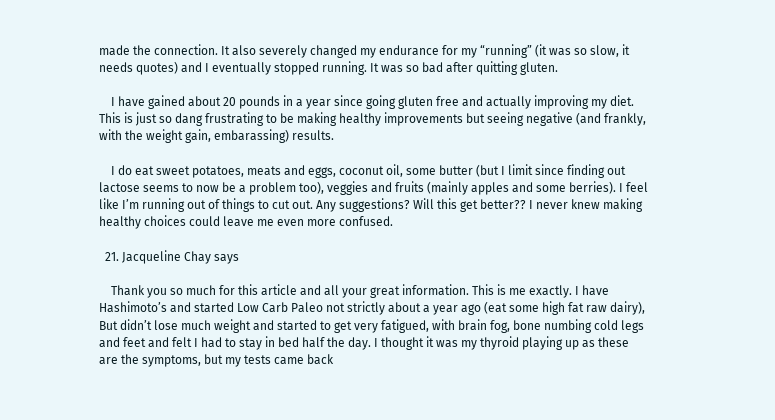made the connection. It also severely changed my endurance for my “running” (it was so slow, it needs quotes) and I eventually stopped running. It was so bad after quitting gluten.

    I have gained about 20 pounds in a year since going gluten free and actually improving my diet. This is just so dang frustrating to be making healthy improvements but seeing negative (and frankly, with the weight gain, embarassing) results.

    I do eat sweet potatoes, meats and eggs, coconut oil, some butter (but I limit since finding out lactose seems to now be a problem too), veggies and fruits (mainly apples and some berries). I feel like I’m running out of things to cut out. Any suggestions? Will this get better?? I never knew making healthy choices could leave me even more confused.

  21. Jacqueline Chay says

    Thank you so much for this article and all your great information. This is me exactly. I have Hashimoto’s and started Low Carb Paleo not strictly about a year ago (eat some high fat raw dairy), But didn’t lose much weight and started to get very fatigued, with brain fog, bone numbing cold legs and feet and felt I had to stay in bed half the day. I thought it was my thyroid playing up as these are the symptoms, but my tests came back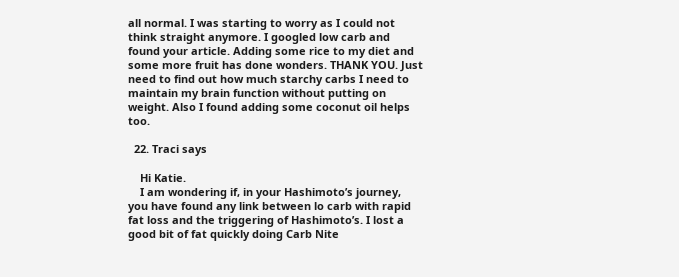all normal. I was starting to worry as I could not think straight anymore. I googled low carb and found your article. Adding some rice to my diet and some more fruit has done wonders. THANK YOU. Just need to find out how much starchy carbs I need to maintain my brain function without putting on weight. Also I found adding some coconut oil helps too.

  22. Traci says

    Hi Katie.
    I am wondering if, in your Hashimoto’s journey, you have found any link between lo carb with rapid fat loss and the triggering of Hashimoto’s. I lost a good bit of fat quickly doing Carb Nite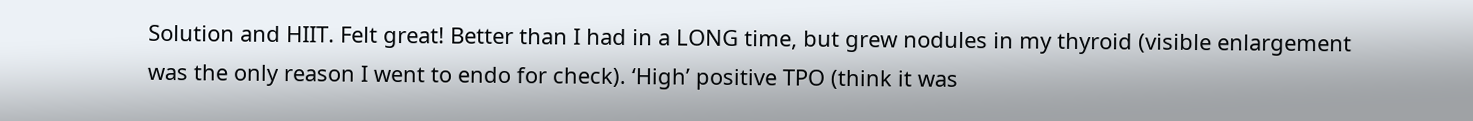Solution and HIIT. Felt great! Better than I had in a LONG time, but grew nodules in my thyroid (visible enlargement was the only reason I went to endo for check). ‘High’ positive TPO (think it was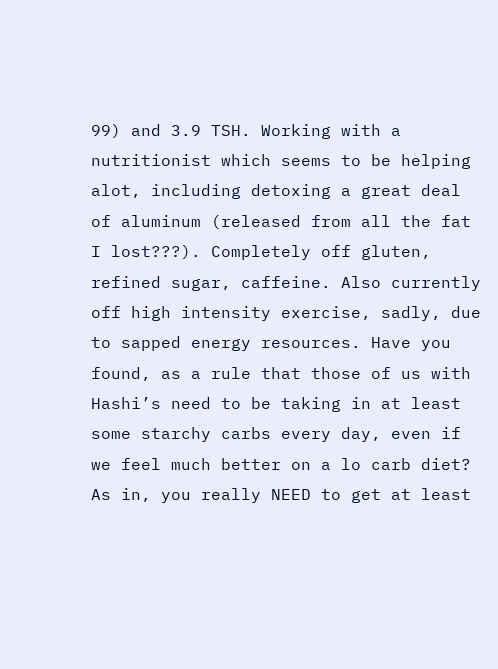99) and 3.9 TSH. Working with a nutritionist which seems to be helping alot, including detoxing a great deal of aluminum (released from all the fat I lost???). Completely off gluten, refined sugar, caffeine. Also currently off high intensity exercise, sadly, due to sapped energy resources. Have you found, as a rule that those of us with Hashi’s need to be taking in at least some starchy carbs every day, even if we feel much better on a lo carb diet? As in, you really NEED to get at least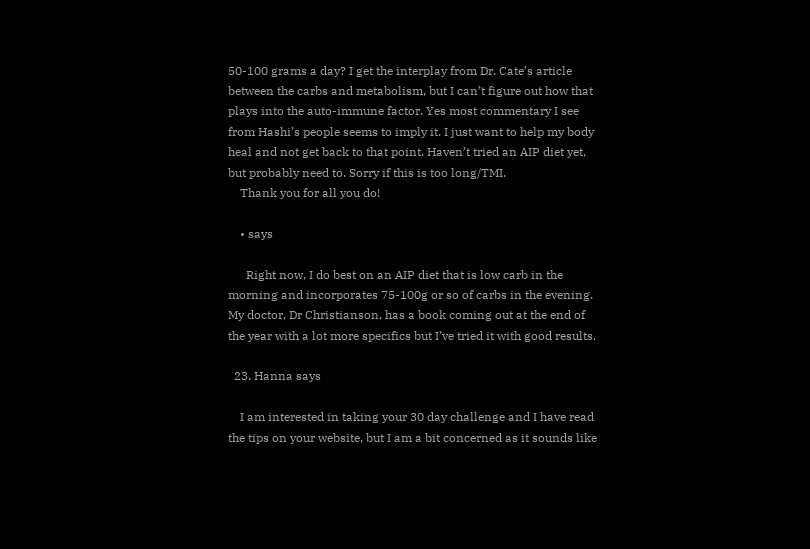50-100 grams a day? I get the interplay from Dr. Cate’s article between the carbs and metabolism, but I can’t figure out how that plays into the auto-immune factor. Yes most commentary I see from Hashi’s people seems to imply it. I just want to help my body heal and not get back to that point. Haven’t tried an AIP diet yet, but probably need to. Sorry if this is too long/TMI.
    Thank you for all you do!

    • says

      Right now, I do best on an AIP diet that is low carb in the morning and incorporates 75-100g or so of carbs in the evening. My doctor, Dr Christianson, has a book coming out at the end of the year with a lot more specifics but I’ve tried it with good results.

  23. Hanna says

    I am interested in taking your 30 day challenge and I have read the tips on your website, but I am a bit concerned as it sounds like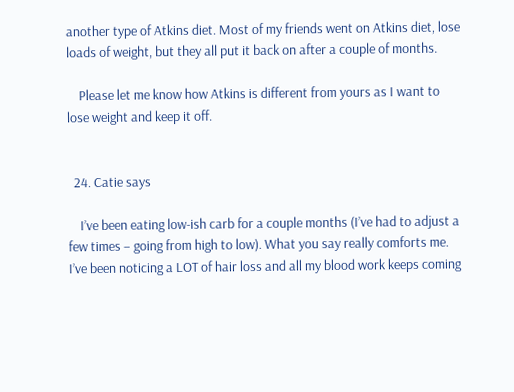another type of Atkins diet. Most of my friends went on Atkins diet, lose loads of weight, but they all put it back on after a couple of months.

    Please let me know how Atkins is different from yours as I want to lose weight and keep it off.


  24. Catie says

    I’ve been eating low-ish carb for a couple months (I’ve had to adjust a few times – going from high to low). What you say really comforts me. I’ve been noticing a LOT of hair loss and all my blood work keeps coming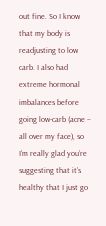out fine. So I know that my body is readjusting to low carb. I also had extreme hormonal imbalances before going low-carb (acne – all over my face), so I’m really glad you’re suggesting that it’s healthy that I just go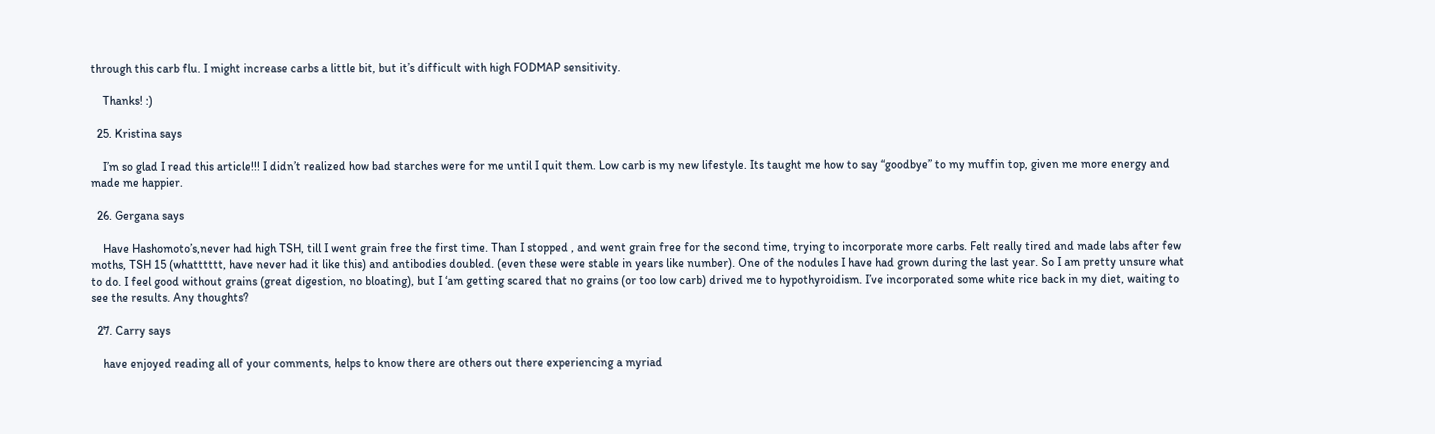through this carb flu. I might increase carbs a little bit, but it’s difficult with high FODMAP sensitivity.

    Thanks! :)

  25. Kristina says

    I’m so glad I read this article!!! I didn’t realized how bad starches were for me until I quit them. Low carb is my new lifestyle. Its taught me how to say “goodbye” to my muffin top, given me more energy and made me happier.

  26. Gergana says

    Have Hashomoto’s,never had high TSH, till I went grain free the first time. Than I stopped , and went grain free for the second time, trying to incorporate more carbs. Felt really tired and made labs after few moths, TSH 15 (whatttttt, have never had it like this) and antibodies doubled. (even these were stable in years like number). One of the nodules I have had grown during the last year. So I am pretty unsure what to do. I feel good without grains (great digestion, no bloating), but I ‘am getting scared that no grains (or too low carb) drived me to hypothyroidism. I’ve incorporated some white rice back in my diet, waiting to see the results. Any thoughts?

  27. Carry says

    have enjoyed reading all of your comments, helps to know there are others out there experiencing a myriad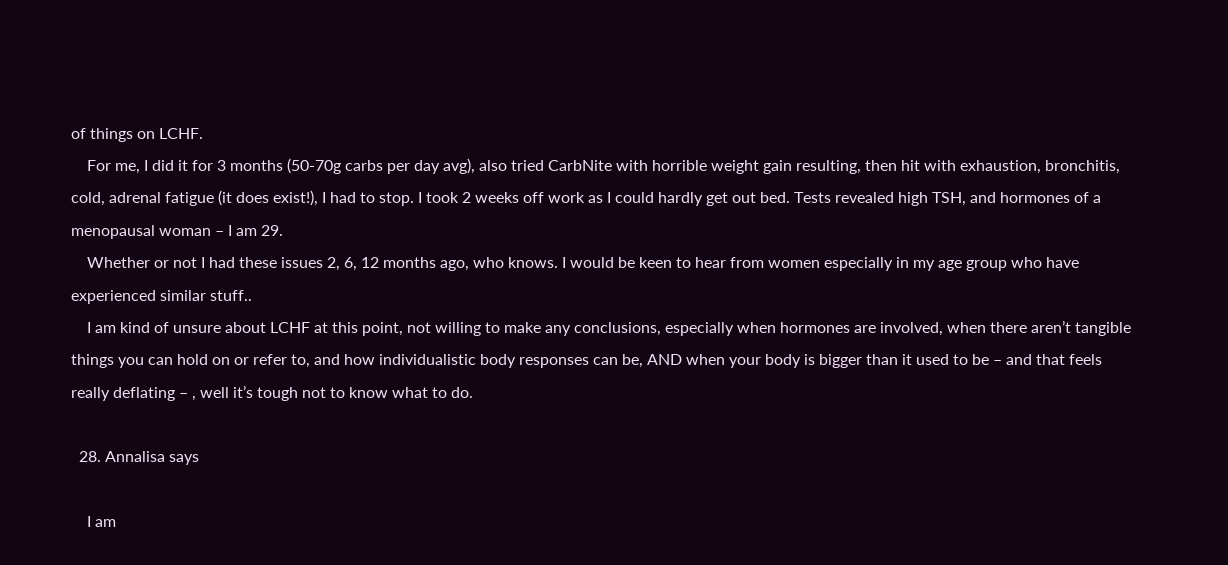of things on LCHF.
    For me, I did it for 3 months (50-70g carbs per day avg), also tried CarbNite with horrible weight gain resulting, then hit with exhaustion, bronchitis, cold, adrenal fatigue (it does exist!), I had to stop. I took 2 weeks off work as I could hardly get out bed. Tests revealed high TSH, and hormones of a menopausal woman – I am 29.
    Whether or not I had these issues 2, 6, 12 months ago, who knows. I would be keen to hear from women especially in my age group who have experienced similar stuff..
    I am kind of unsure about LCHF at this point, not willing to make any conclusions, especially when hormones are involved, when there aren’t tangible things you can hold on or refer to, and how individualistic body responses can be, AND when your body is bigger than it used to be – and that feels really deflating – , well it’s tough not to know what to do.

  28. Annalisa says

    I am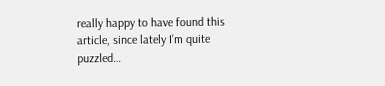really happy to have found this article, since lately I’m quite puzzled…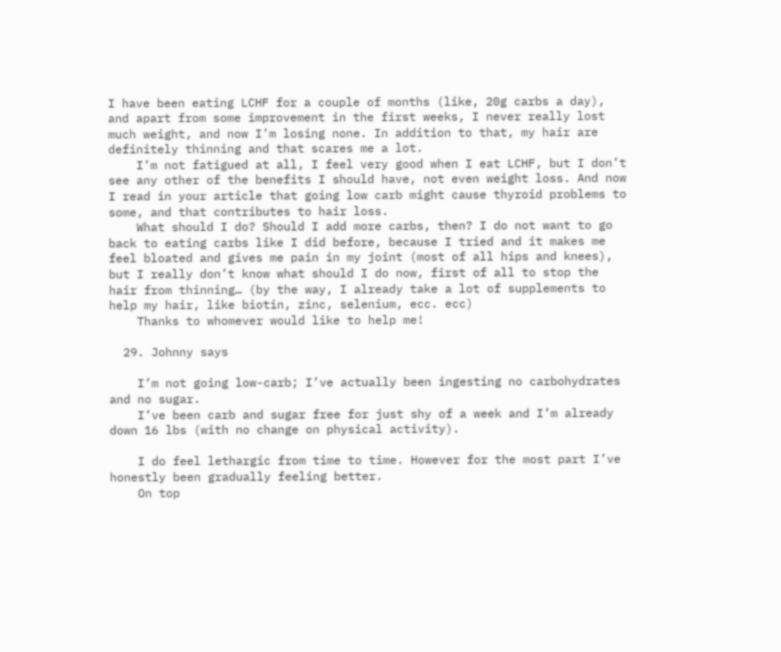I have been eating LCHF for a couple of months (like, 20g carbs a day), and apart from some improvement in the first weeks, I never really lost much weight, and now I’m losing none. In addition to that, my hair are definitely thinning and that scares me a lot.
    I’m not fatigued at all, I feel very good when I eat LCHF, but I don’t see any other of the benefits I should have, not even weight loss. And now I read in your article that going low carb might cause thyroid problems to some, and that contributes to hair loss.
    What should I do? Should I add more carbs, then? I do not want to go back to eating carbs like I did before, because I tried and it makes me feel bloated and gives me pain in my joint (most of all hips and knees), but I really don’t know what should I do now, first of all to stop the hair from thinning… (by the way, I already take a lot of supplements to help my hair, like biotin, zinc, selenium, ecc. ecc)
    Thanks to whomever would like to help me!

  29. Johnny says

    I’m not going low-carb; I’ve actually been ingesting no carbohydrates and no sugar.
    I’ve been carb and sugar free for just shy of a week and I’m already down 16 lbs (with no change on physical activity).

    I do feel lethargic from time to time. However for the most part I’ve honestly been gradually feeling better.
    On top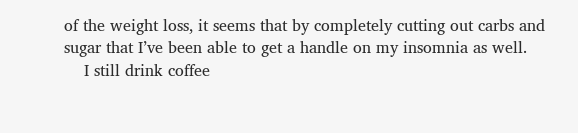of the weight loss, it seems that by completely cutting out carbs and sugar that I’ve been able to get a handle on my insomnia as well.
    I still drink coffee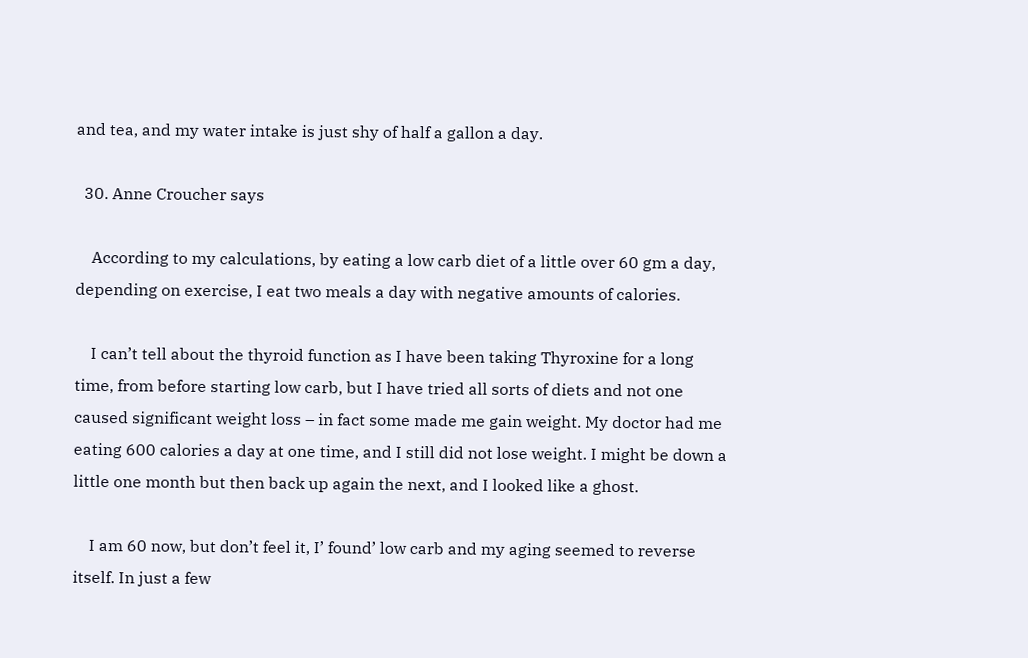and tea, and my water intake is just shy of half a gallon a day.

  30. Anne Croucher says

    According to my calculations, by eating a low carb diet of a little over 60 gm a day, depending on exercise, I eat two meals a day with negative amounts of calories.

    I can’t tell about the thyroid function as I have been taking Thyroxine for a long time, from before starting low carb, but I have tried all sorts of diets and not one caused significant weight loss – in fact some made me gain weight. My doctor had me eating 600 calories a day at one time, and I still did not lose weight. I might be down a little one month but then back up again the next, and I looked like a ghost.

    I am 60 now, but don’t feel it, I’ found’ low carb and my aging seemed to reverse itself. In just a few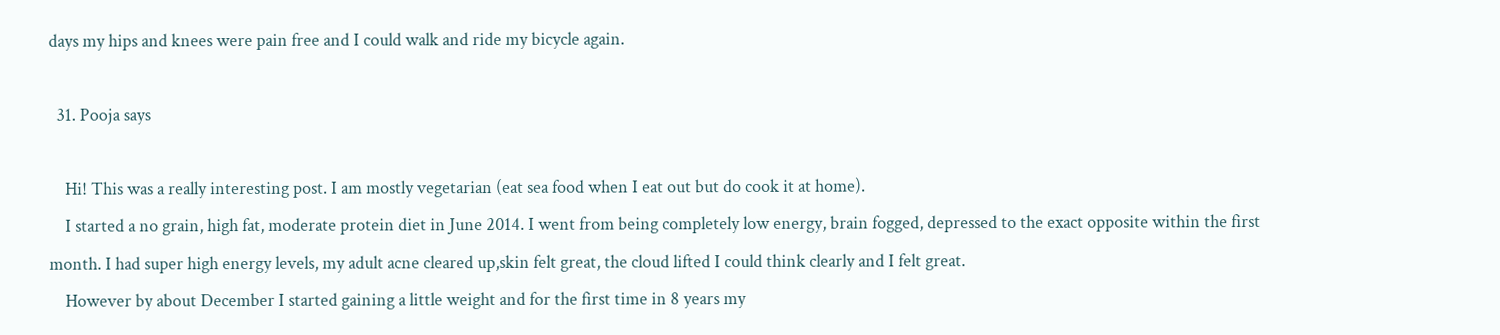days my hips and knees were pain free and I could walk and ride my bicycle again.

  31. Pooja says

    Hi! This was a really interesting post. I am mostly vegetarian (eat sea food when I eat out but do cook it at home).
    I started a no grain, high fat, moderate protein diet in June 2014. I went from being completely low energy, brain fogged, depressed to the exact opposite within the first month. I had super high energy levels, my adult acne cleared up,skin felt great, the cloud lifted I could think clearly and I felt great.
    However by about December I started gaining a little weight and for the first time in 8 years my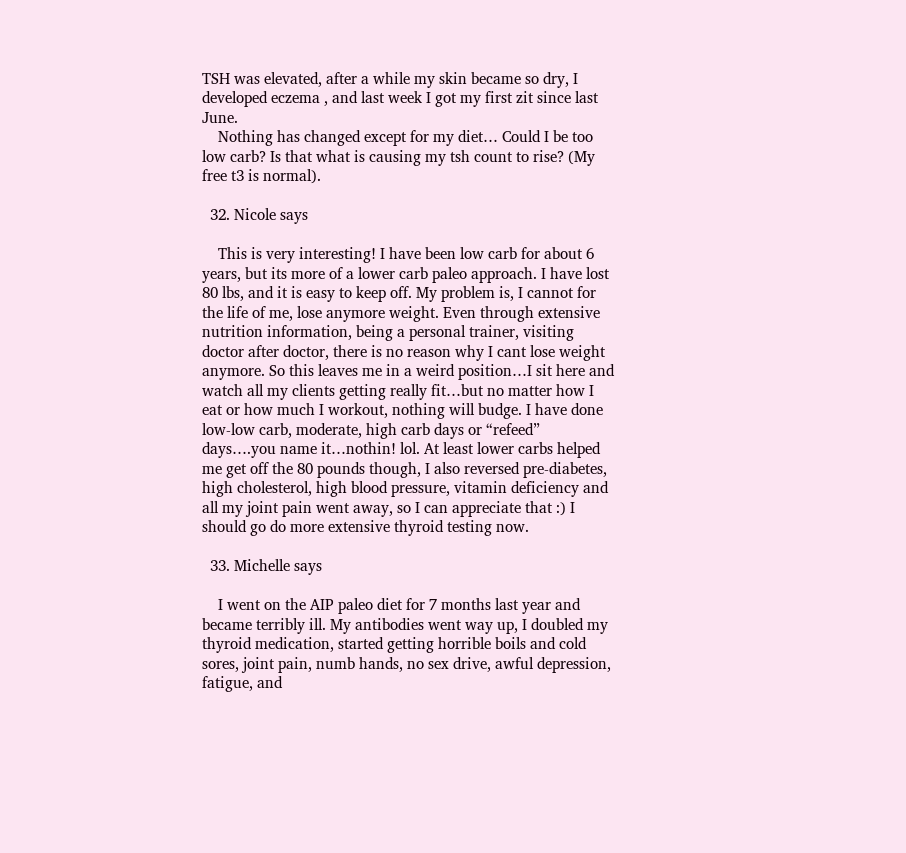TSH was elevated, after a while my skin became so dry, I developed eczema , and last week I got my first zit since last June.
    Nothing has changed except for my diet… Could I be too low carb? Is that what is causing my tsh count to rise? (My free t3 is normal).

  32. Nicole says

    This is very interesting! I have been low carb for about 6 years, but its more of a lower carb paleo approach. I have lost 80 lbs, and it is easy to keep off. My problem is, I cannot for the life of me, lose anymore weight. Even through extensive nutrition information, being a personal trainer, visiting doctor after doctor, there is no reason why I cant lose weight anymore. So this leaves me in a weird position…I sit here and watch all my clients getting really fit…but no matter how I eat or how much I workout, nothing will budge. I have done low-low carb, moderate, high carb days or “refeed” days….you name it…nothin! lol. At least lower carbs helped me get off the 80 pounds though, I also reversed pre-diabetes, high cholesterol, high blood pressure, vitamin deficiency and all my joint pain went away, so I can appreciate that :) I should go do more extensive thyroid testing now.

  33. Michelle says

    I went on the AIP paleo diet for 7 months last year and became terribly ill. My antibodies went way up, I doubled my thyroid medication, started getting horrible boils and cold sores, joint pain, numb hands, no sex drive, awful depression, fatigue, and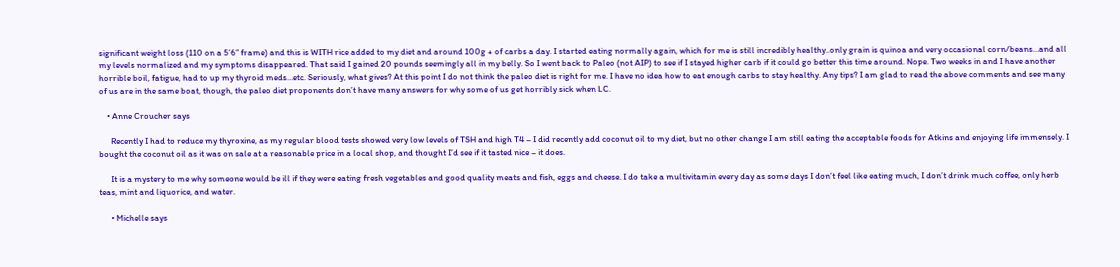significant weight loss (110 on a 5’6” frame) and this is WITH rice added to my diet and around 100g + of carbs a day. I started eating normally again, which for me is still incredibly healthy..only grain is quinoa and very occasional corn/beans…and all my levels normalized and my symptoms disappeared. That said I gained 20 pounds seemingly all in my belly. So I went back to Paleo (not AIP) to see if I stayed higher carb if it could go better this time around. Nope. Two weeks in and I have another horrible boil, fatigue, had to up my thyroid meds…etc. Seriously, what gives? At this point I do not think the paleo diet is right for me. I have no idea how to eat enough carbs to stay healthy. Any tips? I am glad to read the above comments and see many of us are in the same boat, though, the paleo diet proponents don’t have many answers for why some of us get horribly sick when LC.

    • Anne Croucher says

      Recently I had to reduce my thyroxine, as my regular blood tests showed very low levels of TSH and high T4 – I did recently add coconut oil to my diet, but no other change I am still eating the acceptable foods for Atkins and enjoying life immensely. I bought the coconut oil as it was on sale at a reasonable price in a local shop, and thought I’d see if it tasted nice – it does.

      It is a mystery to me why someone would be ill if they were eating fresh vegetables and good quality meats and fish, eggs and cheese. I do take a multivitamin every day as some days I don’t feel like eating much, I don’t drink much coffee, only herb teas, mint and liquorice, and water.

      • Michelle says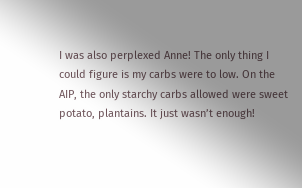I was also perplexed Anne! The only thing I could figure is my carbs were to low. On the AIP, the only starchy carbs allowed were sweet potato, plantains. It just wasn’t enough!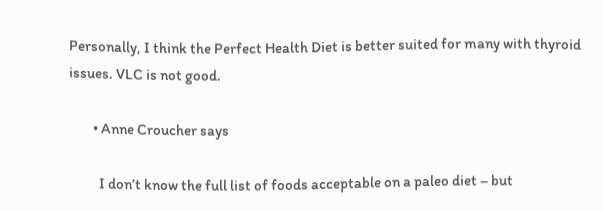Personally, I think the Perfect Health Diet is better suited for many with thyroid issues. VLC is not good.

        • Anne Croucher says

          I don’t know the full list of foods acceptable on a paleo diet – but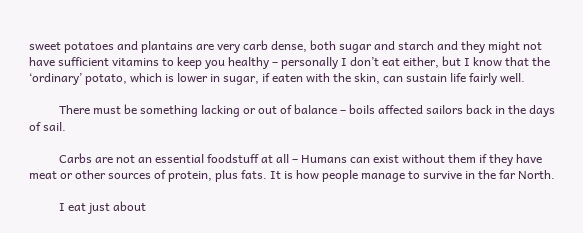sweet potatoes and plantains are very carb dense, both sugar and starch and they might not have sufficient vitamins to keep you healthy – personally I don’t eat either, but I know that the ‘ordinary’ potato, which is lower in sugar, if eaten with the skin, can sustain life fairly well.

          There must be something lacking or out of balance – boils affected sailors back in the days of sail.

          Carbs are not an essential foodstuff at all – Humans can exist without them if they have meat or other sources of protein, plus fats. It is how people manage to survive in the far North.

          I eat just about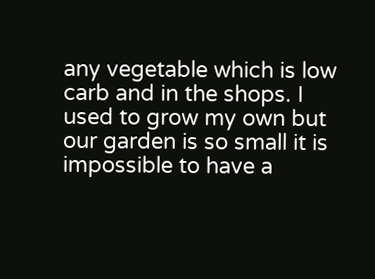any vegetable which is low carb and in the shops. I used to grow my own but our garden is so small it is impossible to have a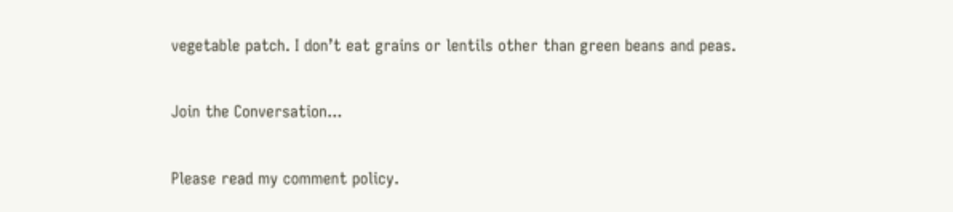vegetable patch. I don’t eat grains or lentils other than green beans and peas.

Join the Conversation...

Please read my comment policy.